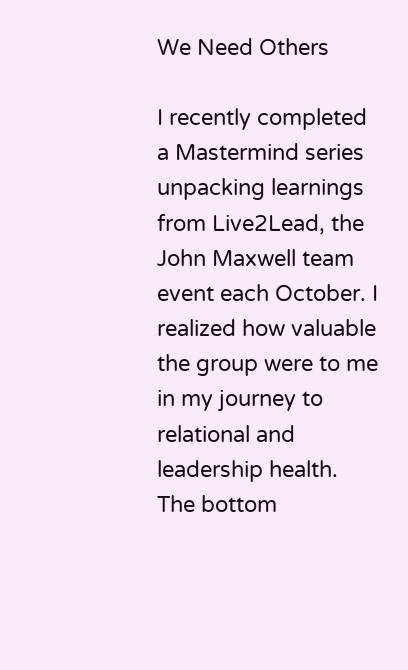We Need Others

I recently completed a Mastermind series unpacking learnings from Live2Lead, the John Maxwell team event each October. I realized how valuable the group were to me in my journey to relational and leadership health. The bottom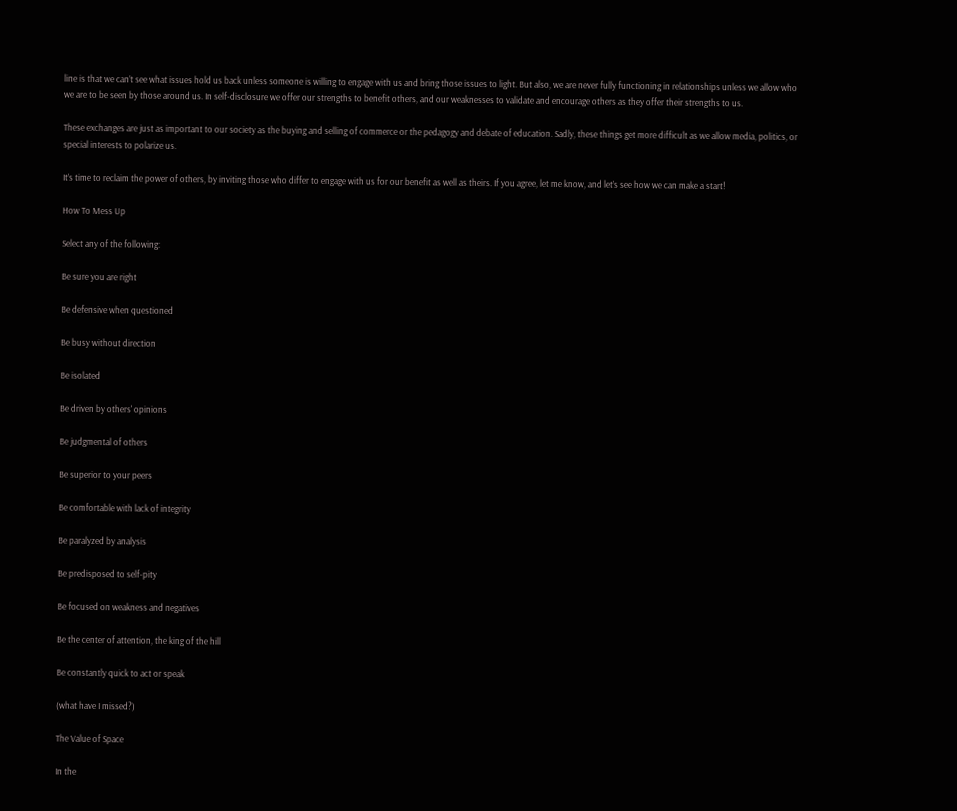line is that we can’t see what issues hold us back unless someone is willing to engage with us and bring those issues to light. But also, we are never fully functioning in relationships unless we allow who we are to be seen by those around us. In self-disclosure we offer our strengths to benefit others, and our weaknesses to validate and encourage others as they offer their strengths to us.

These exchanges are just as important to our society as the buying and selling of commerce or the pedagogy and debate of education. Sadly, these things get more difficult as we allow media, politics, or special interests to polarize us.

It’s time to reclaim the power of others, by inviting those who differ to engage with us for our benefit as well as theirs. If you agree, let me know, and let’s see how we can make a start!

How To Mess Up

Select any of the following:

Be sure you are right

Be defensive when questioned

Be busy without direction

Be isolated

Be driven by others' opinions

Be judgmental of others

Be superior to your peers

Be comfortable with lack of integrity

Be paralyzed by analysis

Be predisposed to self-pity

Be focused on weakness and negatives

Be the center of attention, the king of the hill

Be constantly quick to act or speak

(what have I missed?)

The Value of Space

In the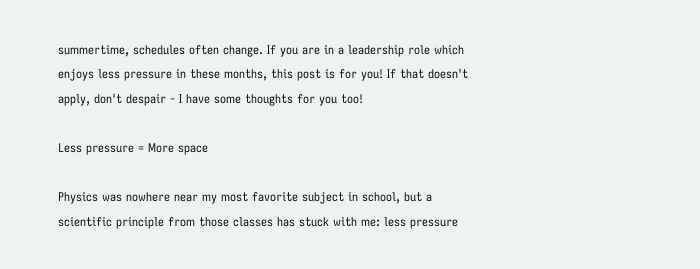summertime, schedules often change. If you are in a leadership role which enjoys less pressure in these months, this post is for you! If that doesn't apply, don't despair - I have some thoughts for you too!

Less pressure = More space

Physics was nowhere near my most favorite subject in school, but a scientific principle from those classes has stuck with me: less pressure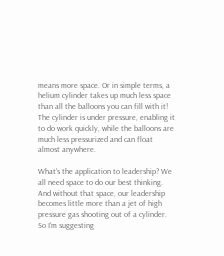means more space. Or in simple terms, a helium cylinder takes up much less space than all the balloons you can fill with it! The cylinder is under pressure, enabling it to do work quickly, while the balloons are much less pressurized and can float almost anywhere.

What's the application to leadership? We all need space to do our best thinking. And without that space, our leadership becomes little more than a jet of high pressure gas shooting out of a cylinder. So I'm suggesting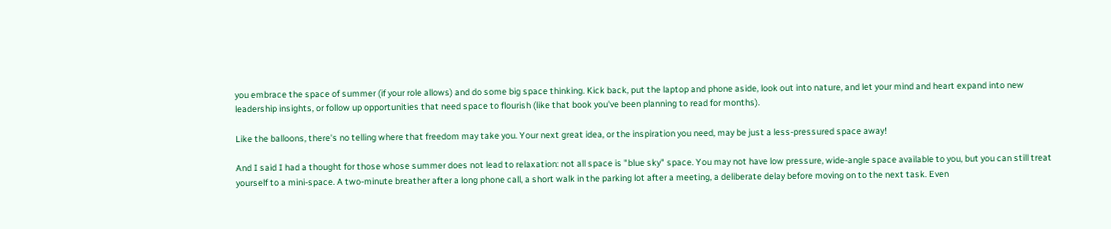you embrace the space of summer (if your role allows) and do some big space thinking. Kick back, put the laptop and phone aside, look out into nature, and let your mind and heart expand into new leadership insights, or follow up opportunities that need space to flourish (like that book you've been planning to read for months).

Like the balloons, there's no telling where that freedom may take you. Your next great idea, or the inspiration you need, may be just a less-pressured space away!

And I said I had a thought for those whose summer does not lead to relaxation: not all space is "blue sky" space. You may not have low pressure, wide-angle space available to you, but you can still treat yourself to a mini-space. A two-minute breather after a long phone call, a short walk in the parking lot after a meeting, a deliberate delay before moving on to the next task. Even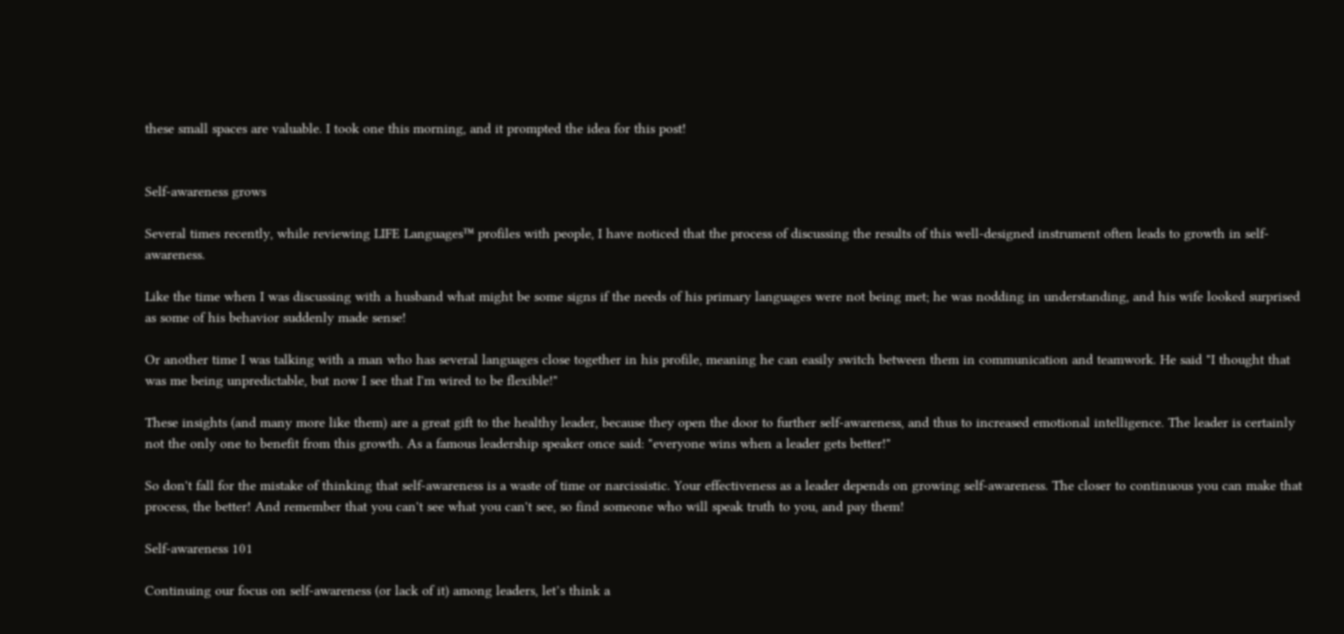these small spaces are valuable. I took one this morning, and it prompted the idea for this post!


Self-awareness grows

Several times recently, while reviewing LIFE Languages™ profiles with people, I have noticed that the process of discussing the results of this well-designed instrument often leads to growth in self-awareness.

Like the time when I was discussing with a husband what might be some signs if the needs of his primary languages were not being met; he was nodding in understanding, and his wife looked surprised as some of his behavior suddenly made sense!

Or another time I was talking with a man who has several languages close together in his profile, meaning he can easily switch between them in communication and teamwork. He said "I thought that was me being unpredictable, but now I see that I'm wired to be flexible!"

These insights (and many more like them) are a great gift to the healthy leader, because they open the door to further self-awareness, and thus to increased emotional intelligence. The leader is certainly not the only one to benefit from this growth. As a famous leadership speaker once said: "everyone wins when a leader gets better!"

So don't fall for the mistake of thinking that self-awareness is a waste of time or narcissistic. Your effectiveness as a leader depends on growing self-awareness. The closer to continuous you can make that process, the better! And remember that you can't see what you can't see, so find someone who will speak truth to you, and pay them!

Self-awareness 101

Continuing our focus on self-awareness (or lack of it) among leaders, let’s think a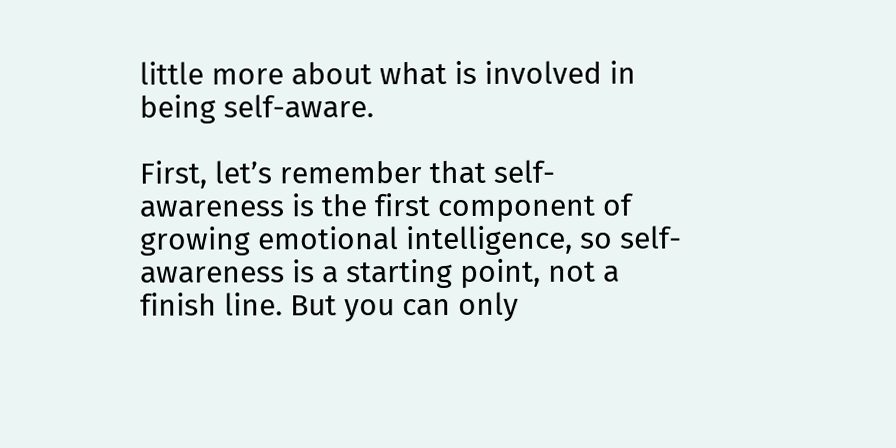little more about what is involved in being self-aware.

First, let’s remember that self-awareness is the first component of growing emotional intelligence, so self-awareness is a starting point, not a finish line. But you can only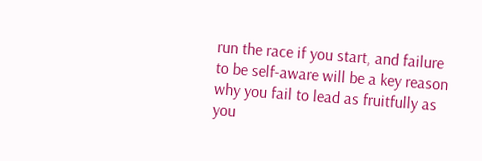run the race if you start, and failure to be self-aware will be a key reason why you fail to lead as fruitfully as you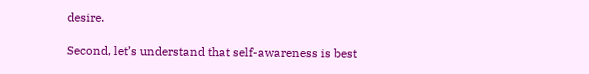desire.

Second, let’s understand that self-awareness is best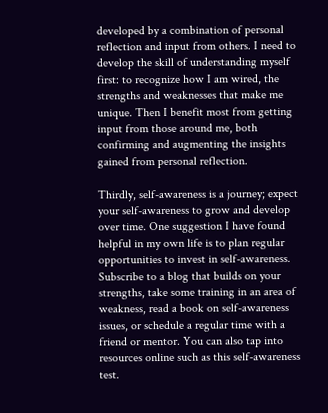developed by a combination of personal reflection and input from others. I need to develop the skill of understanding myself first: to recognize how I am wired, the strengths and weaknesses that make me unique. Then I benefit most from getting input from those around me, both confirming and augmenting the insights gained from personal reflection.

Thirdly, self-awareness is a journey; expect your self-awareness to grow and develop over time. One suggestion I have found helpful in my own life is to plan regular opportunities to invest in self-awareness. Subscribe to a blog that builds on your strengths, take some training in an area of weakness, read a book on self-awareness issues, or schedule a regular time with a friend or mentor. You can also tap into resources online such as this self-awareness test.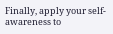Finally, apply your self-awareness to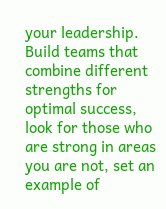your leadership. Build teams that combine different strengths for optimal success, look for those who are strong in areas you are not, set an example of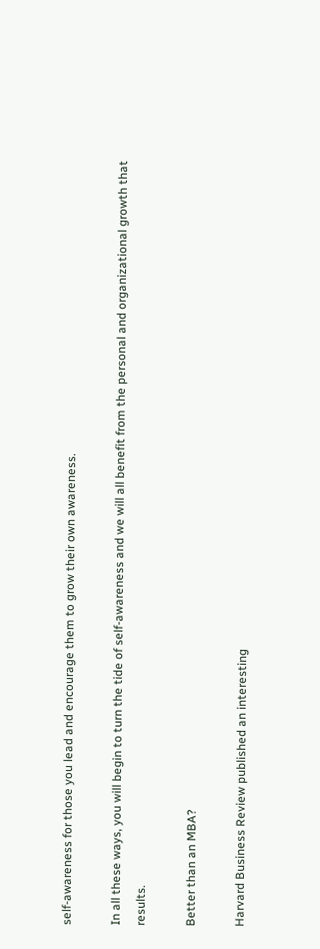self-awareness for those you lead and encourage them to grow their own awareness.

In all these ways, you will begin to turn the tide of self-awareness and we will all benefit from the personal and organizational growth that results.

Better than an MBA?

Harvard Business Review published an interesting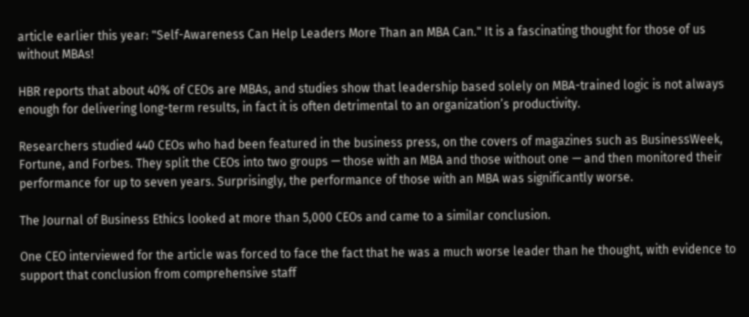article earlier this year: "Self-Awareness Can Help Leaders More Than an MBA Can." It is a fascinating thought for those of us without MBAs!

HBR reports that about 40% of CEOs are MBAs, and studies show that leadership based solely on MBA-trained logic is not always enough for delivering long-term results, in fact it is often detrimental to an organization’s productivity.

Researchers studied 440 CEOs who had been featured in the business press, on the covers of magazines such as BusinessWeek, Fortune, and Forbes. They split the CEOs into two groups — those with an MBA and those without one — and then monitored their performance for up to seven years. Surprisingly, the performance of those with an MBA was significantly worse.

The Journal of Business Ethics looked at more than 5,000 CEOs and came to a similar conclusion.

One CEO interviewed for the article was forced to face the fact that he was a much worse leader than he thought, with evidence to support that conclusion from comprehensive staff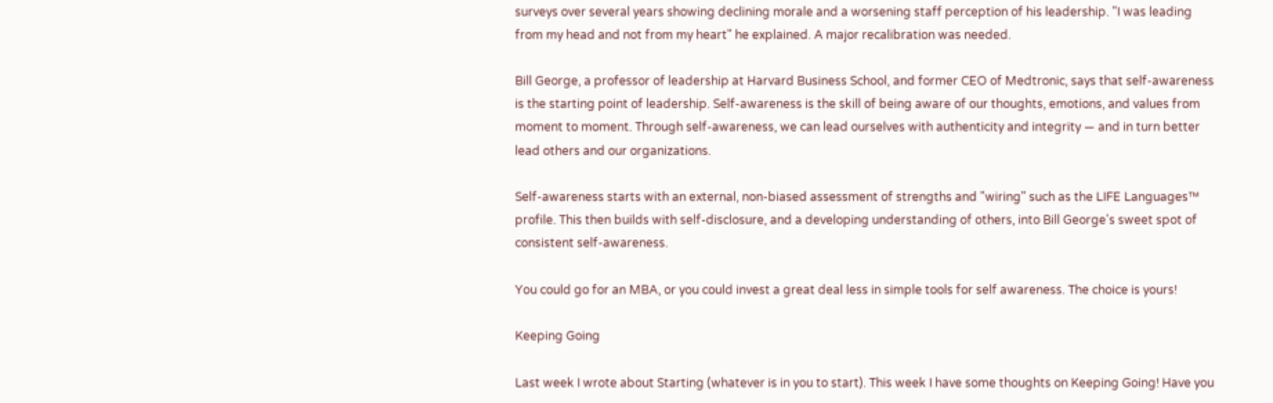surveys over several years showing declining morale and a worsening staff perception of his leadership. "I was leading from my head and not from my heart" he explained. A major recalibration was needed.

Bill George, a professor of leadership at Harvard Business School, and former CEO of Medtronic, says that self-awareness is the starting point of leadership. Self-awareness is the skill of being aware of our thoughts, emotions, and values from moment to moment. Through self-awareness, we can lead ourselves with authenticity and integrity — and in turn better lead others and our organizations.

Self-awareness starts with an external, non-biased assessment of strengths and "wiring" such as the LIFE Languages™ profile. This then builds with self-disclosure, and a developing understanding of others, into Bill George's sweet spot of consistent self-awareness.

You could go for an MBA, or you could invest a great deal less in simple tools for self awareness. The choice is yours!

Keeping Going

Last week I wrote about Starting (whatever is in you to start). This week I have some thoughts on Keeping Going! Have you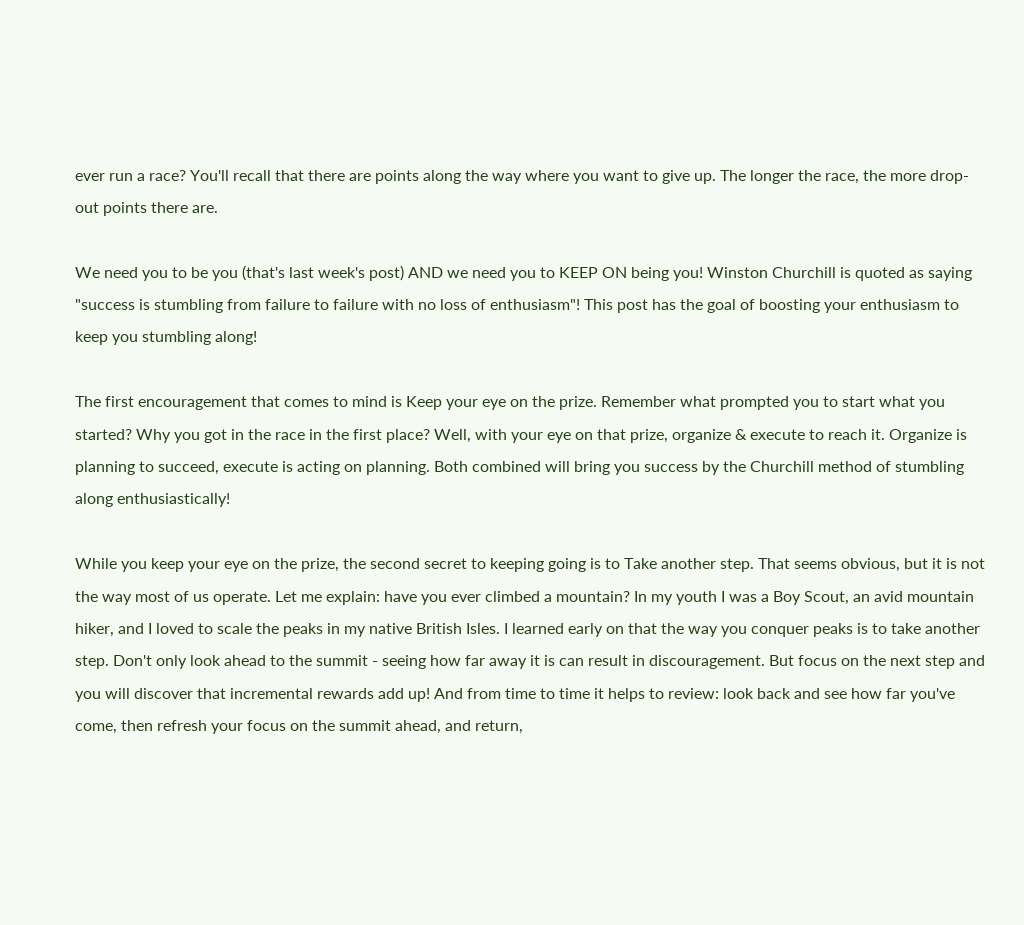ever run a race? You'll recall that there are points along the way where you want to give up. The longer the race, the more drop-out points there are.

We need you to be you (that's last week's post) AND we need you to KEEP ON being you! Winston Churchill is quoted as saying "success is stumbling from failure to failure with no loss of enthusiasm"! This post has the goal of boosting your enthusiasm to keep you stumbling along!

The first encouragement that comes to mind is Keep your eye on the prize. Remember what prompted you to start what you started? Why you got in the race in the first place? Well, with your eye on that prize, organize & execute to reach it. Organize is planning to succeed, execute is acting on planning. Both combined will bring you success by the Churchill method of stumbling along enthusiastically!

While you keep your eye on the prize, the second secret to keeping going is to Take another step. That seems obvious, but it is not the way most of us operate. Let me explain: have you ever climbed a mountain? In my youth I was a Boy Scout, an avid mountain hiker, and I loved to scale the peaks in my native British Isles. I learned early on that the way you conquer peaks is to take another step. Don't only look ahead to the summit - seeing how far away it is can result in discouragement. But focus on the next step and you will discover that incremental rewards add up! And from time to time it helps to review: look back and see how far you've come, then refresh your focus on the summit ahead, and return,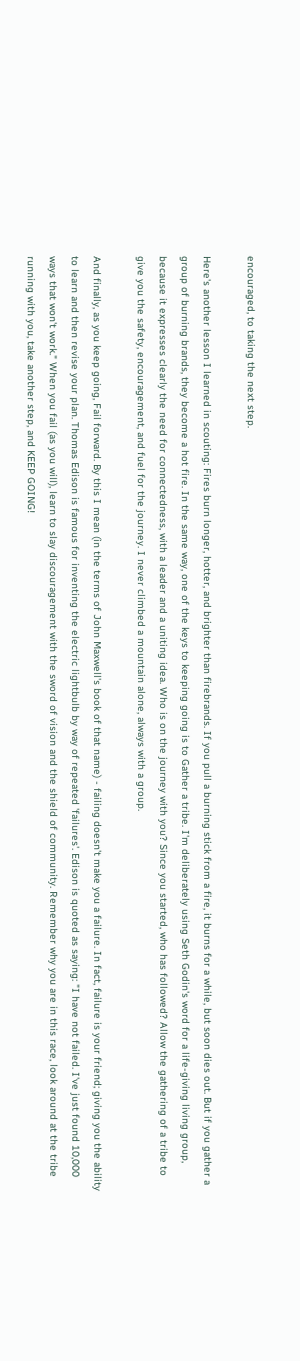encouraged, to taking the next step.

Here's another lesson I learned in scouting: Fires burn longer, hotter, and brighter than firebrands. If you pull a burning stick from a fire, it burns for a while, but soon dies out. But if you gather a group of burning brands, they become a hot fire. In the same way, one of the keys to keeping going is to Gather a tribe. I'm deliberately using Seth Godin's word for a life-giving living group, because it expresses clearly the need for connectedness, with a leader and a uniting idea. Who is on the journey with you? Since you started, who has followed? Allow the gathering of a tribe to give you the safety, encouragement, and fuel for the journey. I never climbed a mountain alone, always with a group.

And finally, as you keep going, Fail forward. By this I mean (in the terms of John Maxwell's book of that name) - failing doesn't make you a failure. In fact, failure is your friend; giving you the ability to learn and then revise your plan. Thomas Edison is famous for inventing the electric lightbulb by way of repeated 'failures'. Edison is quoted as saying: "I have not failed. I've just found 10,000 ways that won't work." When you fail (as you will), learn to slay discouragement with the sword of vision and the shield of community. Remember why you are in this race, look around at the tribe running with you, take another step, and KEEP GOING!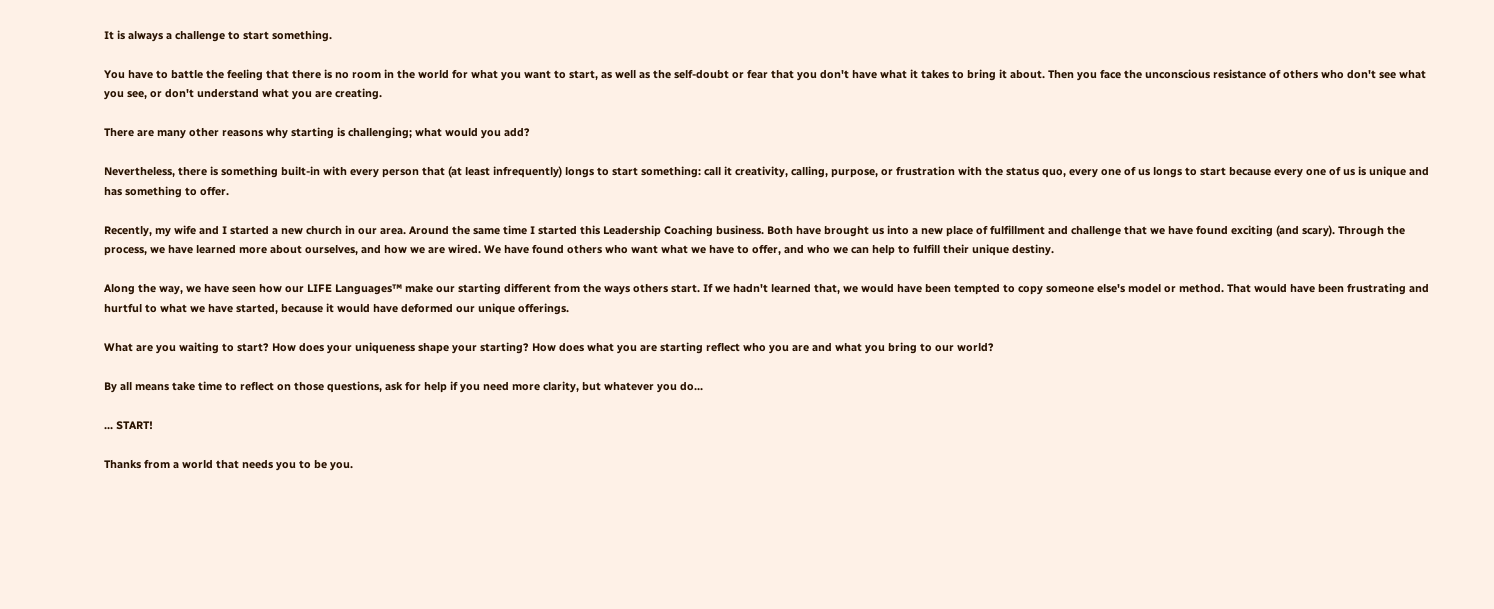It is always a challenge to start something.

You have to battle the feeling that there is no room in the world for what you want to start, as well as the self-doubt or fear that you don't have what it takes to bring it about. Then you face the unconscious resistance of others who don't see what you see, or don't understand what you are creating.

There are many other reasons why starting is challenging; what would you add?

Nevertheless, there is something built-in with every person that (at least infrequently) longs to start something: call it creativity, calling, purpose, or frustration with the status quo, every one of us longs to start because every one of us is unique and has something to offer.

Recently, my wife and I started a new church in our area. Around the same time I started this Leadership Coaching business. Both have brought us into a new place of fulfillment and challenge that we have found exciting (and scary). Through the process, we have learned more about ourselves, and how we are wired. We have found others who want what we have to offer, and who we can help to fulfill their unique destiny.

Along the way, we have seen how our LIFE Languages™ make our starting different from the ways others start. If we hadn't learned that, we would have been tempted to copy someone else's model or method. That would have been frustrating and hurtful to what we have started, because it would have deformed our unique offerings.

What are you waiting to start? How does your uniqueness shape your starting? How does what you are starting reflect who you are and what you bring to our world?

By all means take time to reflect on those questions, ask for help if you need more clarity, but whatever you do...

... START!

Thanks from a world that needs you to be you.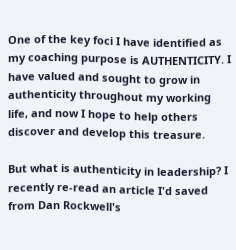One of the key foci I have identified as my coaching purpose is AUTHENTICITY. I have valued and sought to grow in authenticity throughout my working life, and now I hope to help others discover and develop this treasure.

But what is authenticity in leadership? I recently re-read an article I'd saved from Dan Rockwell's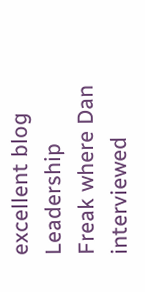excellent blog Leadership Freak where Dan interviewed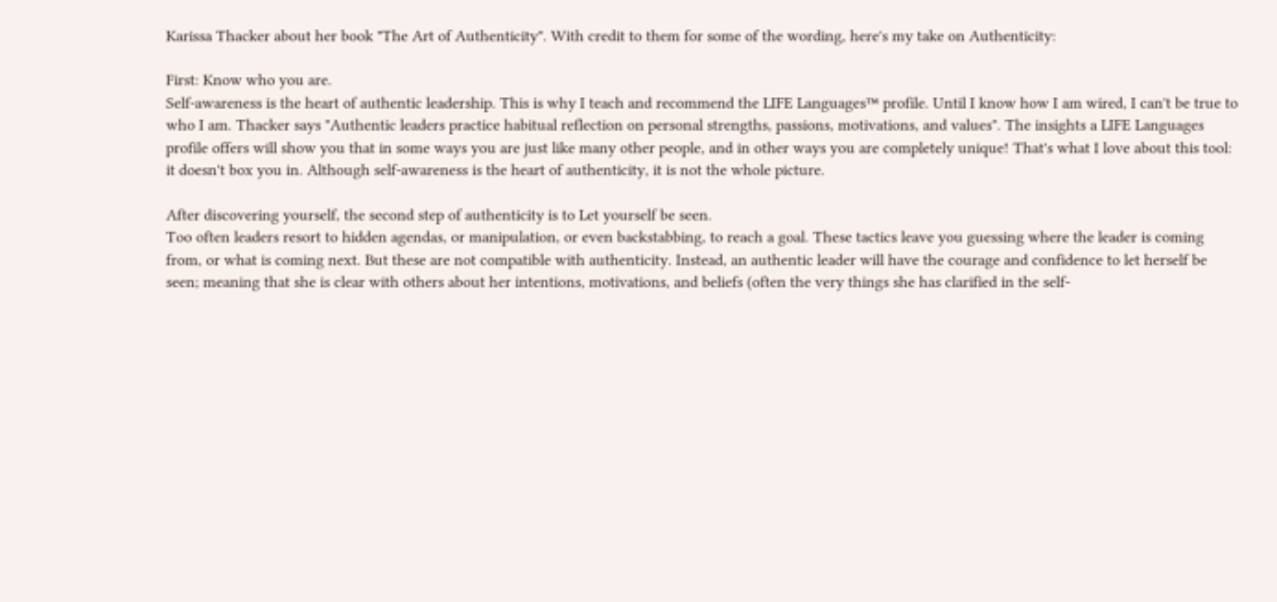Karissa Thacker about her book "The Art of Authenticity". With credit to them for some of the wording, here's my take on Authenticity:

First: Know who you are.
Self-awareness is the heart of authentic leadership. This is why I teach and recommend the LIFE Languages™ profile. Until I know how I am wired, I can't be true to who I am. Thacker says "Authentic leaders practice habitual reflection on personal strengths, passions, motivations, and values". The insights a LIFE Languages profile offers will show you that in some ways you are just like many other people, and in other ways you are completely unique! That's what I love about this tool: it doesn't box you in. Although self-awareness is the heart of authenticity, it is not the whole picture.

After discovering yourself, the second step of authenticity is to Let yourself be seen.
Too often leaders resort to hidden agendas, or manipulation, or even backstabbing, to reach a goal. These tactics leave you guessing where the leader is coming from, or what is coming next. But these are not compatible with authenticity. Instead, an authentic leader will have the courage and confidence to let herself be seen; meaning that she is clear with others about her intentions, motivations, and beliefs (often the very things she has clarified in the self-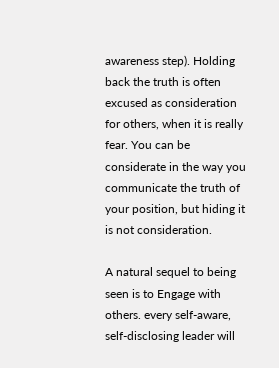awareness step). Holding back the truth is often excused as consideration for others, when it is really fear. You can be considerate in the way you communicate the truth of your position, but hiding it is not consideration.

A natural sequel to being seen is to Engage with others. every self-aware, self-disclosing leader will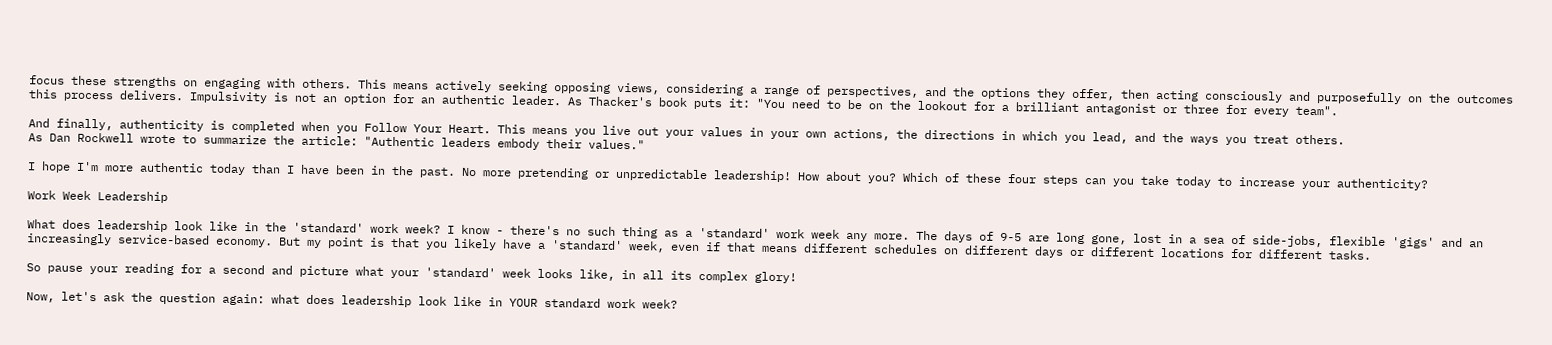focus these strengths on engaging with others. This means actively seeking opposing views, considering a range of perspectives, and the options they offer, then acting consciously and purposefully on the outcomes this process delivers. Impulsivity is not an option for an authentic leader. As Thacker's book puts it: "You need to be on the lookout for a brilliant antagonist or three for every team".

And finally, authenticity is completed when you Follow Your Heart. This means you live out your values in your own actions, the directions in which you lead, and the ways you treat others.
As Dan Rockwell wrote to summarize the article: "Authentic leaders embody their values."

I hope I'm more authentic today than I have been in the past. No more pretending or unpredictable leadership! How about you? Which of these four steps can you take today to increase your authenticity?

Work Week Leadership

What does leadership look like in the 'standard' work week? I know - there's no such thing as a 'standard' work week any more. The days of 9-5 are long gone, lost in a sea of side-jobs, flexible 'gigs' and an increasingly service-based economy. But my point is that you likely have a 'standard' week, even if that means different schedules on different days or different locations for different tasks.

So pause your reading for a second and picture what your 'standard' week looks like, in all its complex glory!

Now, let's ask the question again: what does leadership look like in YOUR standard work week?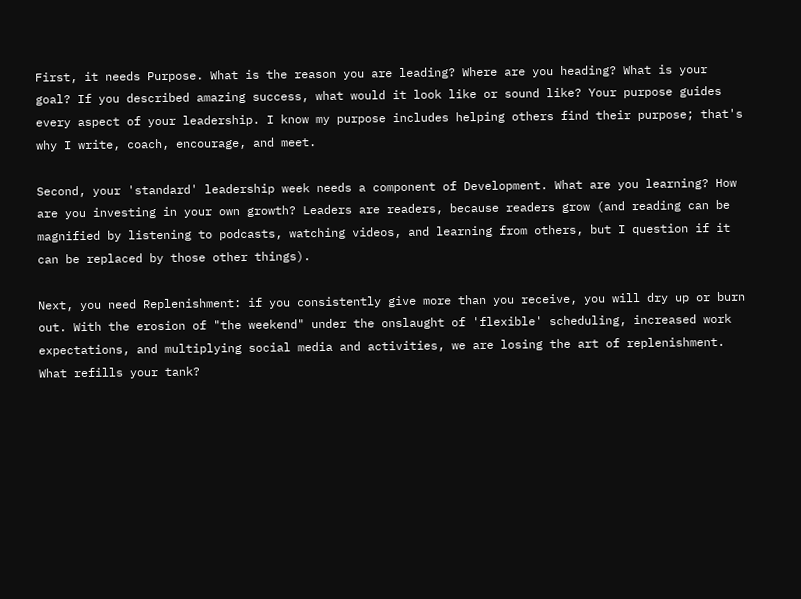First, it needs Purpose. What is the reason you are leading? Where are you heading? What is your goal? If you described amazing success, what would it look like or sound like? Your purpose guides every aspect of your leadership. I know my purpose includes helping others find their purpose; that's why I write, coach, encourage, and meet.

Second, your 'standard' leadership week needs a component of Development. What are you learning? How are you investing in your own growth? Leaders are readers, because readers grow (and reading can be magnified by listening to podcasts, watching videos, and learning from others, but I question if it can be replaced by those other things).

Next, you need Replenishment: if you consistently give more than you receive, you will dry up or burn out. With the erosion of "the weekend" under the onslaught of 'flexible' scheduling, increased work expectations, and multiplying social media and activities, we are losing the art of replenishment. What refills your tank?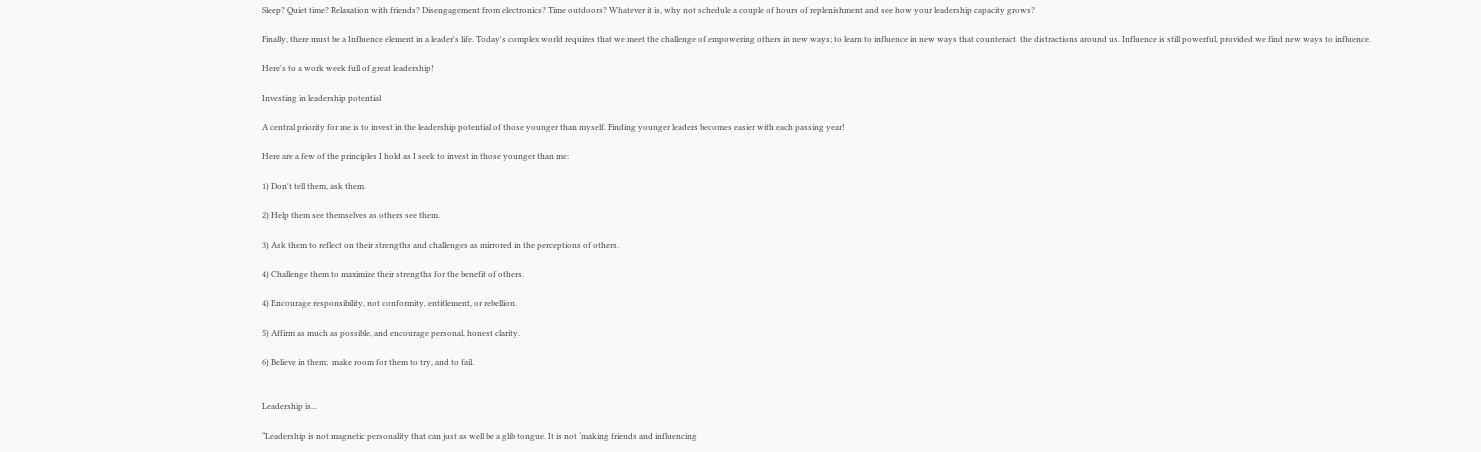Sleep? Quiet time? Relaxation with friends? Disengagement from electronics? Time outdoors? Whatever it is, why not schedule a couple of hours of replenishment and see how your leadership capacity grows?

Finally, there must be a Influence element in a leader's life. Today's complex world requires that we meet the challenge of empowering others in new ways; to learn to influence in new ways that counteract  the distractions around us. Influence is still powerful, provided we find new ways to influence.

Here's to a work week full of great leadership!

Investing in leadership potential

A central priority for me is to invest in the leadership potential of those younger than myself. Finding younger leaders becomes easier with each passing year!

Here are a few of the principles I hold as I seek to invest in those younger than me:

1) Don't tell them, ask them.

2) Help them see themselves as others see them.

3) Ask them to reflect on their strengths and challenges as mirrored in the perceptions of others.

4) Challenge them to maximize their strengths for the benefit of others.

4) Encourage responsibility, not conformity, entitlement, or rebellion.

5) Affirm as much as possible, and encourage personal, honest clarity.

6) Believe in them;  make room for them to try, and to fail.


Leadership is...

“Leadership is not magnetic personality that can just as well be a glib tongue. It is not ‘making friends and influencing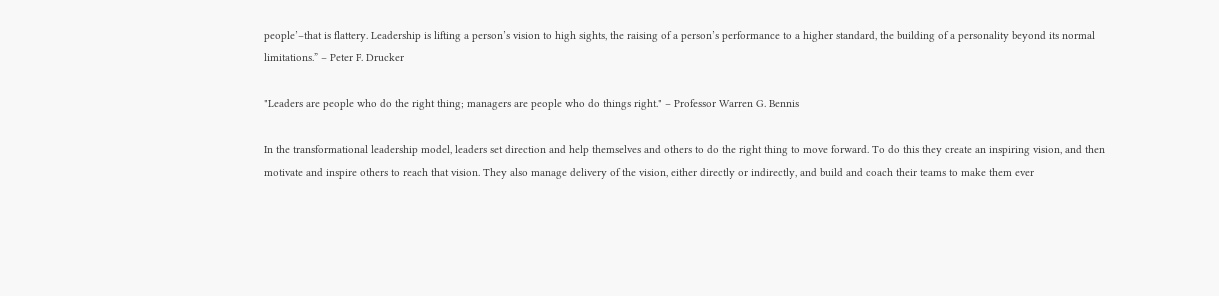people’–that is flattery. Leadership is lifting a person’s vision to high sights, the raising of a person’s performance to a higher standard, the building of a personality beyond its normal limitations.” – Peter F. Drucker

"Leaders are people who do the right thing; managers are people who do things right." – Professor Warren G. Bennis

In the transformational leadership model, leaders set direction and help themselves and others to do the right thing to move forward. To do this they create an inspiring vision, and then motivate and inspire others to reach that vision. They also manage delivery of the vision, either directly or indirectly, and build and coach their teams to make them ever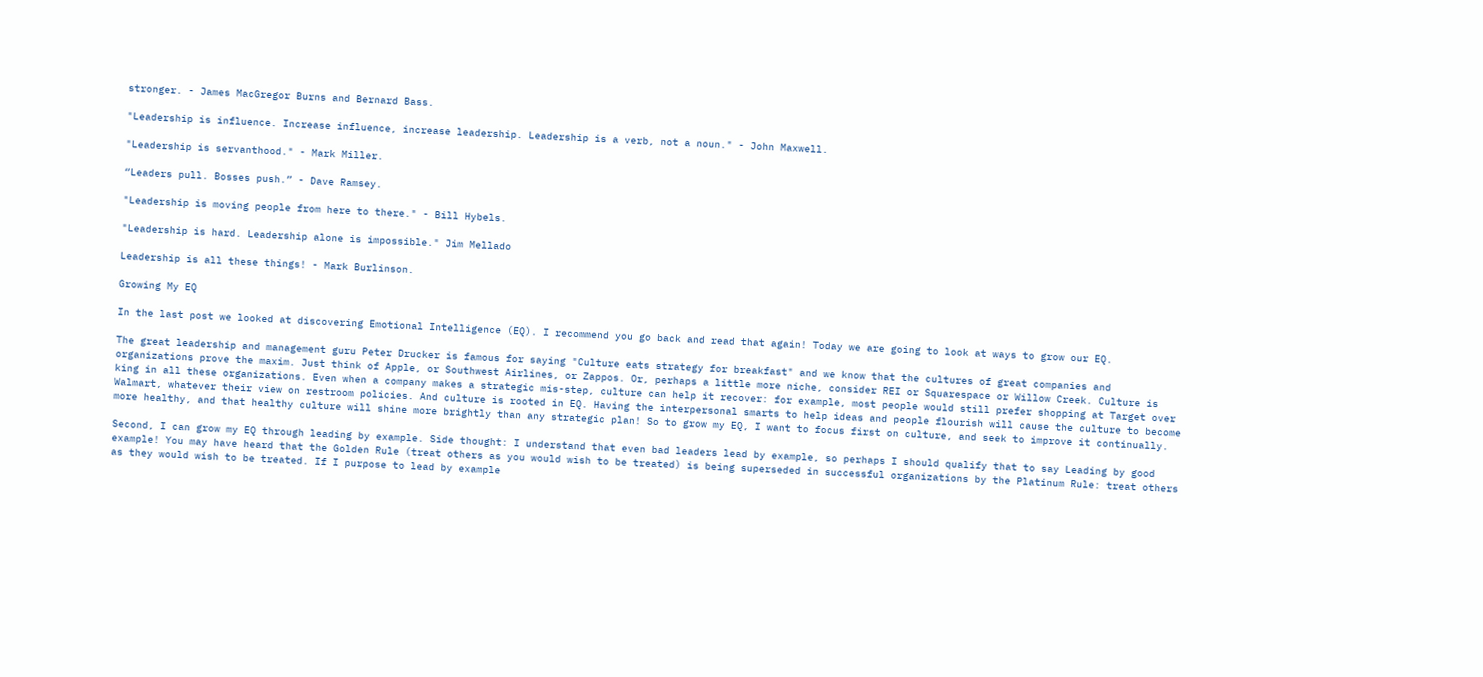stronger. - James MacGregor Burns and Bernard Bass.

"Leadership is influence. Increase influence, increase leadership. Leadership is a verb, not a noun." - John Maxwell.

"Leadership is servanthood." - Mark Miller.

“Leaders pull. Bosses push.” - Dave Ramsey.

"Leadership is moving people from here to there." - Bill Hybels.

"Leadership is hard. Leadership alone is impossible." Jim Mellado

Leadership is all these things! - Mark Burlinson.

Growing My EQ

In the last post we looked at discovering Emotional Intelligence (EQ). I recommend you go back and read that again! Today we are going to look at ways to grow our EQ.

The great leadership and management guru Peter Drucker is famous for saying "Culture eats strategy for breakfast" and we know that the cultures of great companies and organizations prove the maxim. Just think of Apple, or Southwest Airlines, or Zappos. Or, perhaps a little more niche, consider REI or Squarespace or Willow Creek. Culture is king in all these organizations. Even when a company makes a strategic mis-step, culture can help it recover: for example, most people would still prefer shopping at Target over Walmart, whatever their view on restroom policies. And culture is rooted in EQ. Having the interpersonal smarts to help ideas and people flourish will cause the culture to become more healthy, and that healthy culture will shine more brightly than any strategic plan! So to grow my EQ, I want to focus first on culture, and seek to improve it continually.

Second, I can grow my EQ through leading by example. Side thought: I understand that even bad leaders lead by example, so perhaps I should qualify that to say Leading by good example! You may have heard that the Golden Rule (treat others as you would wish to be treated) is being superseded in successful organizations by the Platinum Rule: treat others as they would wish to be treated. If I purpose to lead by example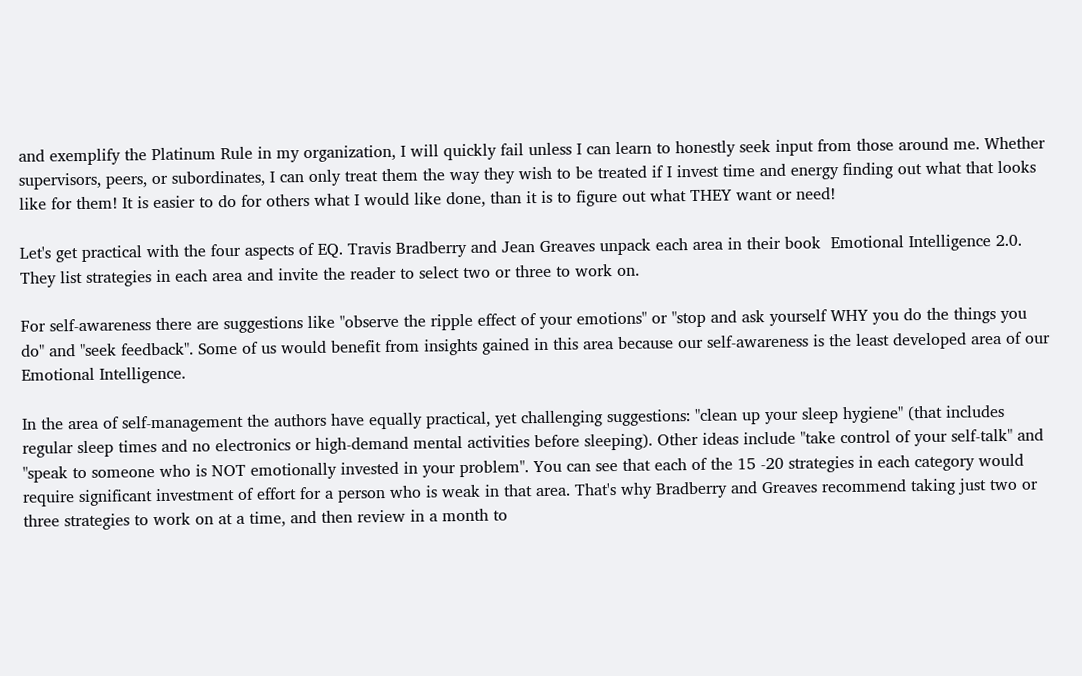and exemplify the Platinum Rule in my organization, I will quickly fail unless I can learn to honestly seek input from those around me. Whether supervisors, peers, or subordinates, I can only treat them the way they wish to be treated if I invest time and energy finding out what that looks like for them! It is easier to do for others what I would like done, than it is to figure out what THEY want or need!

Let's get practical with the four aspects of EQ. Travis Bradberry and Jean Greaves unpack each area in their book  Emotional Intelligence 2.0. They list strategies in each area and invite the reader to select two or three to work on.

For self-awareness there are suggestions like "observe the ripple effect of your emotions" or "stop and ask yourself WHY you do the things you do" and "seek feedback". Some of us would benefit from insights gained in this area because our self-awareness is the least developed area of our Emotional Intelligence.

In the area of self-management the authors have equally practical, yet challenging suggestions: "clean up your sleep hygiene" (that includes regular sleep times and no electronics or high-demand mental activities before sleeping). Other ideas include "take control of your self-talk" and "speak to someone who is NOT emotionally invested in your problem". You can see that each of the 15 -20 strategies in each category would require significant investment of effort for a person who is weak in that area. That's why Bradberry and Greaves recommend taking just two or three strategies to work on at a time, and then review in a month to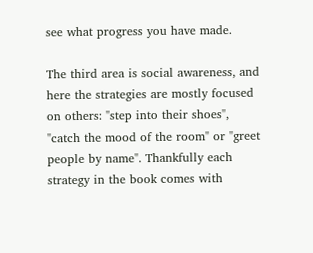see what progress you have made.

The third area is social awareness, and here the strategies are mostly focused on others: "step into their shoes", "catch the mood of the room" or "greet people by name". Thankfully each strategy in the book comes with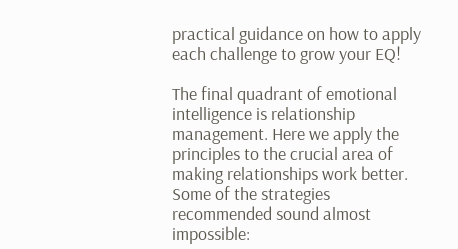practical guidance on how to apply each challenge to grow your EQ!

The final quadrant of emotional intelligence is relationship management. Here we apply the principles to the crucial area of making relationships work better. Some of the strategies recommended sound almost impossible: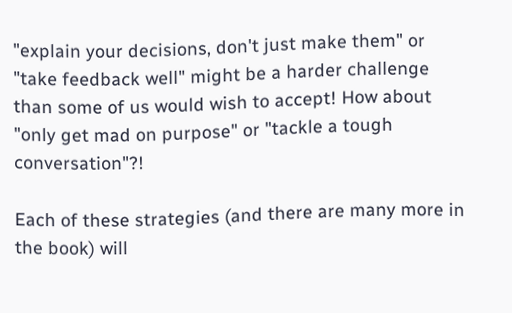"explain your decisions, don't just make them" or "take feedback well" might be a harder challenge than some of us would wish to accept! How about "only get mad on purpose" or "tackle a tough conversation"?!

Each of these strategies (and there are many more in the book) will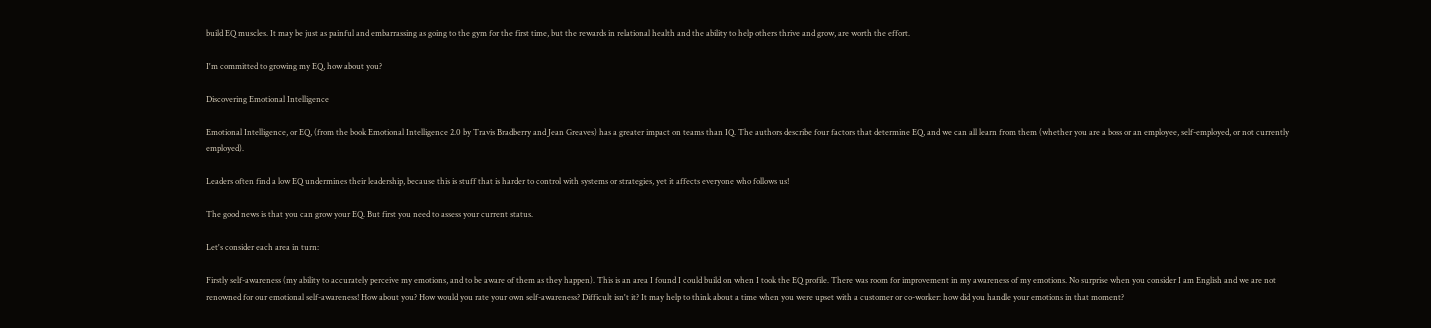build EQ muscles. It may be just as painful and embarrassing as going to the gym for the first time, but the rewards in relational health and the ability to help others thrive and grow, are worth the effort.

I'm committed to growing my EQ, how about you?

Discovering Emotional Intelligence

Emotional Intelligence, or EQ, (from the book Emotional Intelligence 2.0 by Travis Bradberry and Jean Greaves) has a greater impact on teams than IQ. The authors describe four factors that determine EQ, and we can all learn from them (whether you are a boss or an employee, self-employed, or not currently employed).

Leaders often find a low EQ undermines their leadership, because this is stuff that is harder to control with systems or strategies, yet it affects everyone who follows us!

The good news is that you can grow your EQ. But first you need to assess your current status.

Let's consider each area in turn:

Firstly self-awareness (my ability to accurately perceive my emotions, and to be aware of them as they happen). This is an area I found I could build on when I took the EQ profile. There was room for improvement in my awareness of my emotions. No surprise when you consider I am English and we are not renowned for our emotional self-awareness! How about you? How would you rate your own self-awareness? Difficult isn't it? It may help to think about a time when you were upset with a customer or co-worker: how did you handle your emotions in that moment?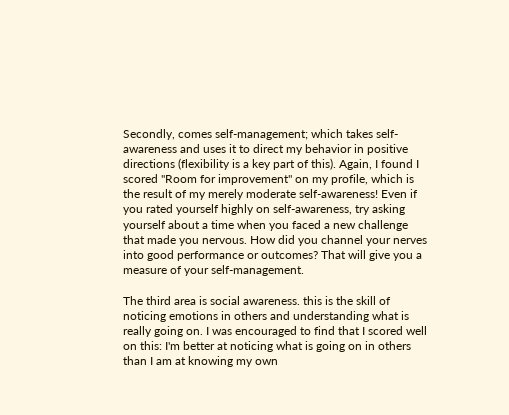Secondly, comes self-management; which takes self-awareness and uses it to direct my behavior in positive directions (flexibility is a key part of this). Again, I found I scored "Room for improvement" on my profile, which is the result of my merely moderate self-awareness! Even if you rated yourself highly on self-awareness, try asking yourself about a time when you faced a new challenge that made you nervous. How did you channel your nerves into good performance or outcomes? That will give you a measure of your self-management.

The third area is social awareness. this is the skill of noticing emotions in others and understanding what is really going on. I was encouraged to find that I scored well on this: I'm better at noticing what is going on in others than I am at knowing my own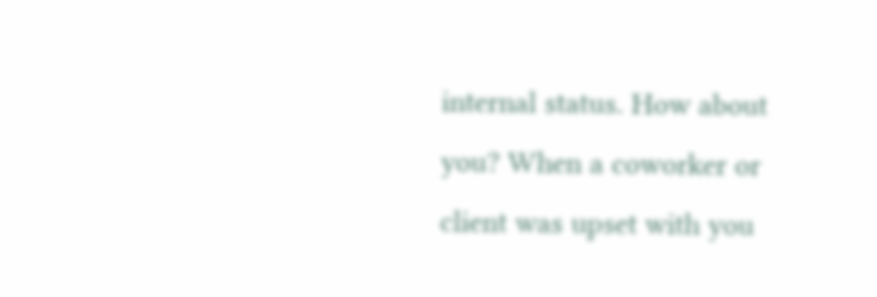internal status. How about you? When a coworker or client was upset with you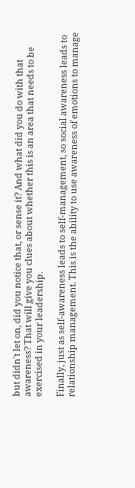but didn't let on, did you notice that, or sense it? And what did you do with that awareness? That will give you clues about whether this is an area that needs to be exercised in your leadership.

Finally, just as self-awareness leads to self-management, so social awareness leads to relationship management. This is the ability to use awareness of emotions to manage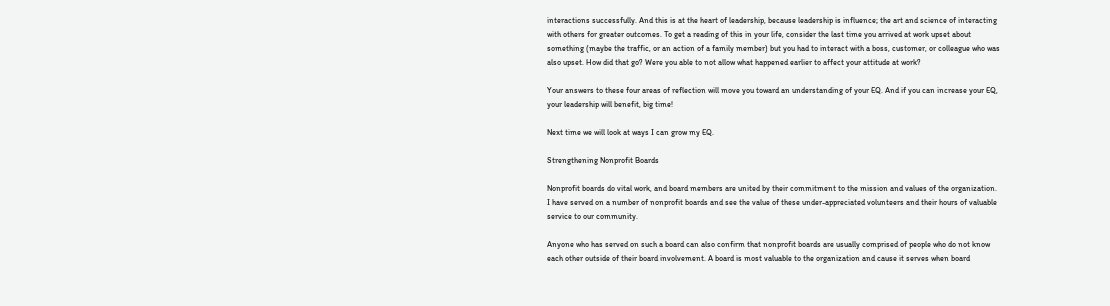interactions successfully. And this is at the heart of leadership, because leadership is influence; the art and science of interacting with others for greater outcomes. To get a reading of this in your life, consider the last time you arrived at work upset about something (maybe the traffic, or an action of a family member) but you had to interact with a boss, customer, or colleague who was also upset. How did that go? Were you able to not allow what happened earlier to affect your attitude at work?

Your answers to these four areas of reflection will move you toward an understanding of your EQ. And if you can increase your EQ, your leadership will benefit, big time!

Next time we will look at ways I can grow my EQ.

Strengthening Nonprofit Boards

Nonprofit boards do vital work, and board members are united by their commitment to the mission and values of the organization. I have served on a number of nonprofit boards and see the value of these under-appreciated volunteers and their hours of valuable service to our community.

Anyone who has served on such a board can also confirm that nonprofit boards are usually comprised of people who do not know each other outside of their board involvement. A board is most valuable to the organization and cause it serves when board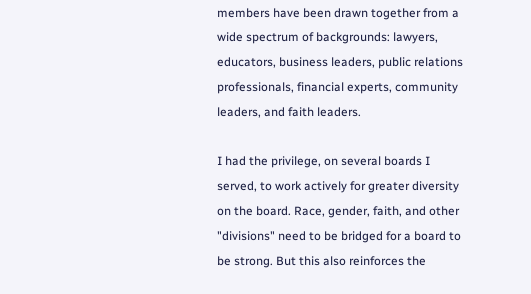members have been drawn together from a wide spectrum of backgrounds: lawyers, educators, business leaders, public relations professionals, financial experts, community leaders, and faith leaders.

I had the privilege, on several boards I served, to work actively for greater diversity on the board. Race, gender, faith, and other "divisions" need to be bridged for a board to be strong. But this also reinforces the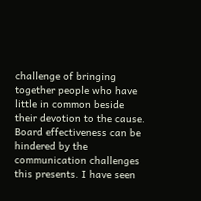challenge of bringing together people who have little in common beside their devotion to the cause. Board effectiveness can be hindered by the communication challenges this presents. I have seen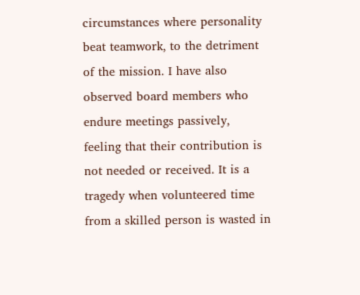circumstances where personality beat teamwork, to the detriment of the mission. I have also observed board members who endure meetings passively, feeling that their contribution is not needed or received. It is a tragedy when volunteered time from a skilled person is wasted in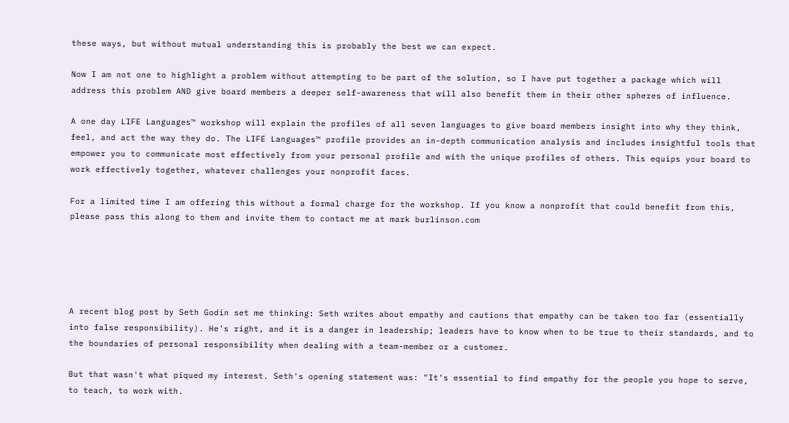these ways, but without mutual understanding this is probably the best we can expect.

Now I am not one to highlight a problem without attempting to be part of the solution, so I have put together a package which will address this problem AND give board members a deeper self-awareness that will also benefit them in their other spheres of influence.

A one day LIFE Languages™ workshop will explain the profiles of all seven languages to give board members insight into why they think, feel, and act the way they do. The LIFE Languages™ profile provides an in-depth communication analysis and includes insightful tools that empower you to communicate most effectively from your personal profile and with the unique profiles of others. This equips your board to work effectively together, whatever challenges your nonprofit faces.

For a limited time I am offering this without a formal charge for the workshop. If you know a nonprofit that could benefit from this, please pass this along to them and invite them to contact me at mark burlinson.com





A recent blog post by Seth Godin set me thinking: Seth writes about empathy and cautions that empathy can be taken too far (essentially into false responsibility). He's right, and it is a danger in leadership; leaders have to know when to be true to their standards, and to the boundaries of personal responsibility when dealing with a team-member or a customer.

But that wasn't what piqued my interest. Seth's opening statement was: "It's essential to find empathy for the people you hope to serve, to teach, to work with.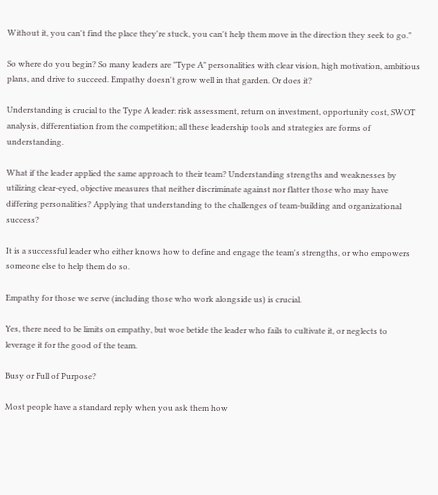Without it, you can't find the place they're stuck, you can't help them move in the direction they seek to go."

So where do you begin? So many leaders are "Type A" personalities with clear vision, high motivation, ambitious plans, and drive to succeed. Empathy doesn't grow well in that garden. Or does it?

Understanding is crucial to the Type A leader: risk assessment, return on investment, opportunity cost, SWOT analysis, differentiation from the competition; all these leadership tools and strategies are forms of understanding.

What if the leader applied the same approach to their team? Understanding strengths and weaknesses by utilizing clear-eyed, objective measures that neither discriminate against nor flatter those who may have differing personalities? Applying that understanding to the challenges of team-building and organizational success?

It is a successful leader who either knows how to define and engage the team's strengths, or who empowers someone else to help them do so.

Empathy for those we serve (including those who work alongside us) is crucial.

Yes, there need to be limits on empathy, but woe betide the leader who fails to cultivate it, or neglects to leverage it for the good of the team.

Busy or Full of Purpose?

Most people have a standard reply when you ask them how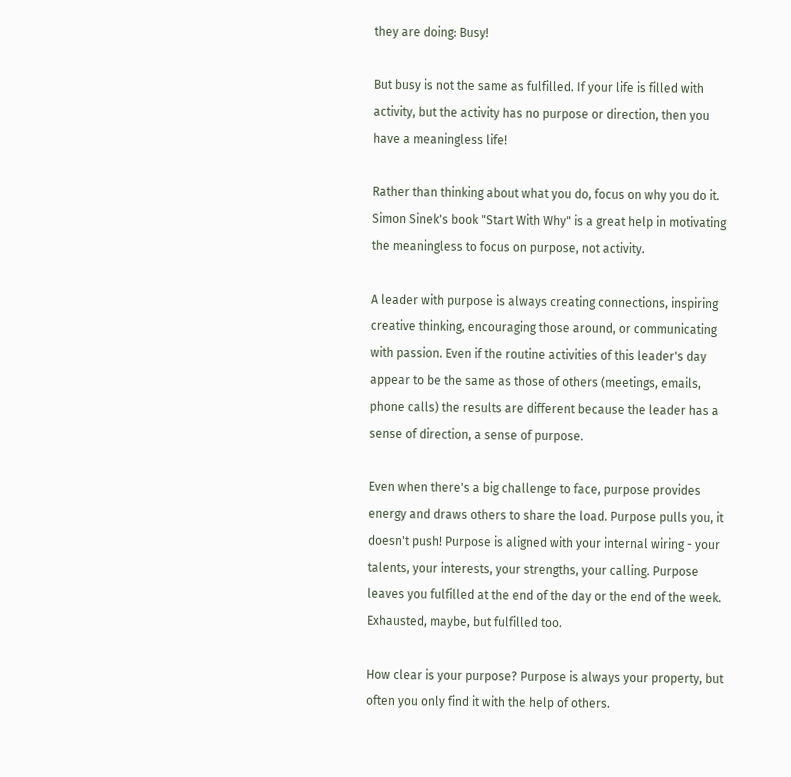they are doing: Busy!

But busy is not the same as fulfilled. If your life is filled with activity, but the activity has no purpose or direction, then you have a meaningless life!

Rather than thinking about what you do, focus on why you do it. Simon Sinek's book "Start With Why" is a great help in motivating the meaningless to focus on purpose, not activity.

A leader with purpose is always creating connections, inspiring creative thinking, encouraging those around, or communicating with passion. Even if the routine activities of this leader's day appear to be the same as those of others (meetings, emails, phone calls) the results are different because the leader has a sense of direction, a sense of purpose.

Even when there's a big challenge to face, purpose provides energy and draws others to share the load. Purpose pulls you, it doesn't push! Purpose is aligned with your internal wiring - your talents, your interests, your strengths, your calling. Purpose leaves you fulfilled at the end of the day or the end of the week. Exhausted, maybe, but fulfilled too.

How clear is your purpose? Purpose is always your property, but often you only find it with the help of others.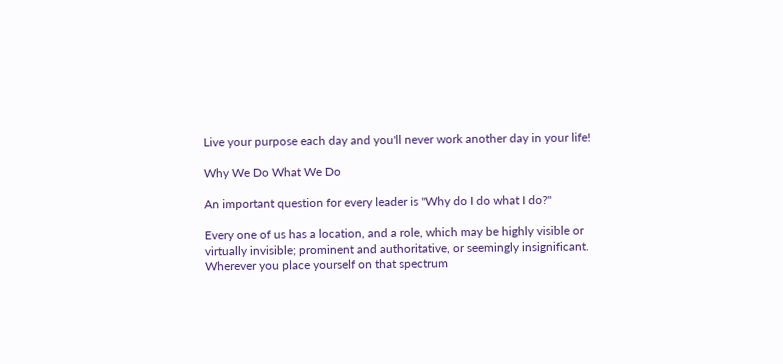Live your purpose each day and you'll never work another day in your life!

Why We Do What We Do

An important question for every leader is "Why do I do what I do?"

Every one of us has a location, and a role, which may be highly visible or virtually invisible; prominent and authoritative, or seemingly insignificant. Wherever you place yourself on that spectrum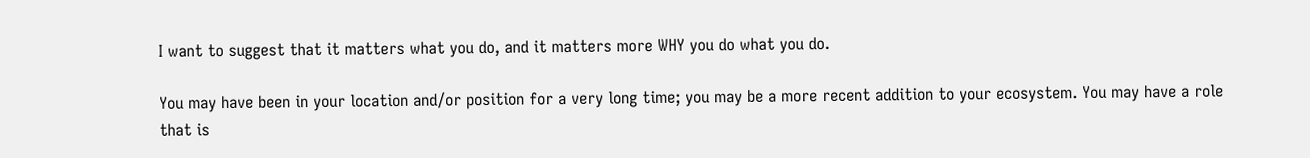I want to suggest that it matters what you do, and it matters more WHY you do what you do.

You may have been in your location and/or position for a very long time; you may be a more recent addition to your ecosystem. You may have a role that is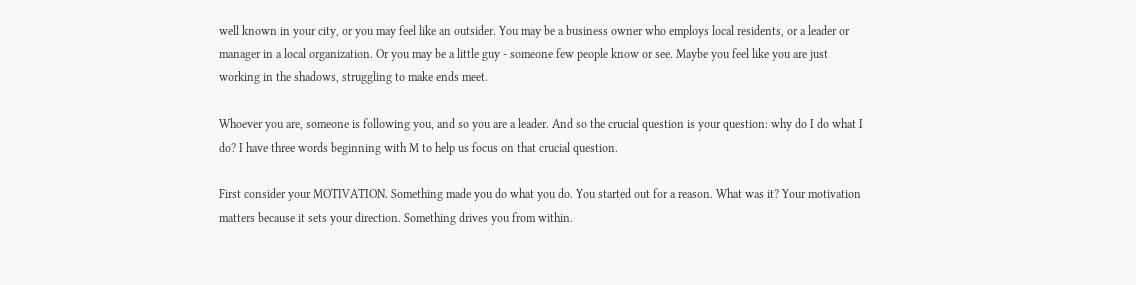well known in your city, or you may feel like an outsider. You may be a business owner who employs local residents, or a leader or manager in a local organization. Or you may be a little guy - someone few people know or see. Maybe you feel like you are just working in the shadows, struggling to make ends meet.

Whoever you are, someone is following you, and so you are a leader. And so the crucial question is your question: why do I do what I do? I have three words beginning with M to help us focus on that crucial question.

First consider your MOTIVATION. Something made you do what you do. You started out for a reason. What was it? Your motivation matters because it sets your direction. Something drives you from within.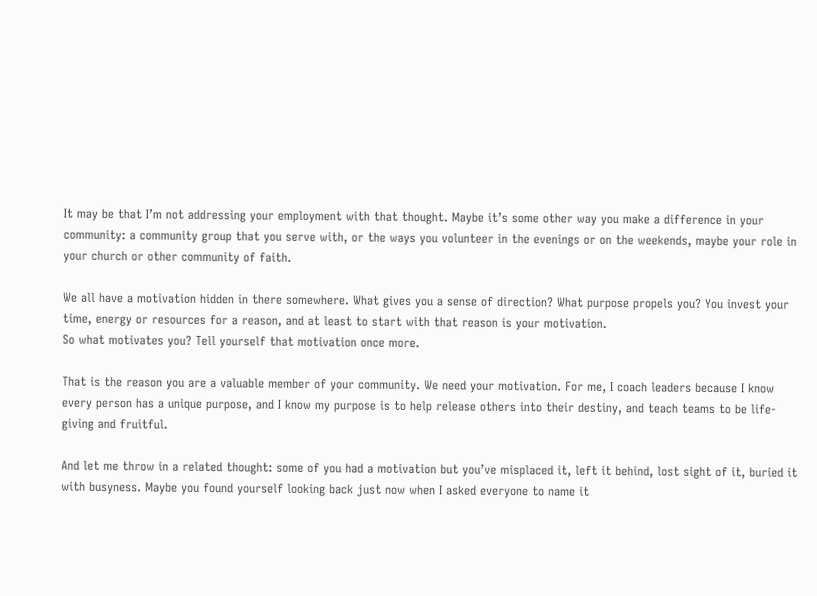It may be that I’m not addressing your employment with that thought. Maybe it’s some other way you make a difference in your community: a community group that you serve with, or the ways you volunteer in the evenings or on the weekends, maybe your role in your church or other community of faith.

We all have a motivation hidden in there somewhere. What gives you a sense of direction? What purpose propels you? You invest your time, energy or resources for a reason, and at least to start with that reason is your motivation.
So what motivates you? Tell yourself that motivation once more.

That is the reason you are a valuable member of your community. We need your motivation. For me, I coach leaders because I know every person has a unique purpose, and I know my purpose is to help release others into their destiny, and teach teams to be life-giving and fruitful.

And let me throw in a related thought: some of you had a motivation but you’ve misplaced it, left it behind, lost sight of it, buried it with busyness. Maybe you found yourself looking back just now when I asked everyone to name it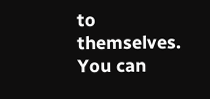to themselves. You can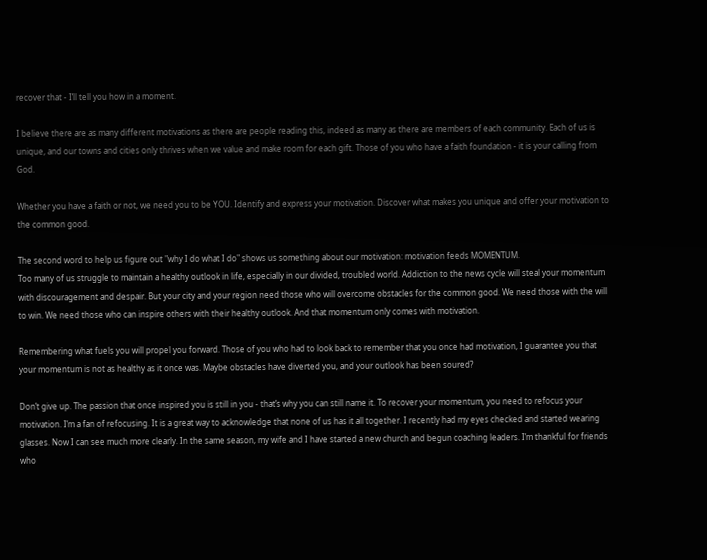recover that - I’ll tell you how in a moment.

I believe there are as many different motivations as there are people reading this, indeed as many as there are members of each community. Each of us is unique, and our towns and cities only thrives when we value and make room for each gift. Those of you who have a faith foundation - it is your calling from God.

Whether you have a faith or not, we need you to be YOU. Identify and express your motivation. Discover what makes you unique and offer your motivation to the common good.

The second word to help us figure out "why I do what I do" shows us something about our motivation: motivation feeds MOMENTUM.
Too many of us struggle to maintain a healthy outlook in life, especially in our divided, troubled world. Addiction to the news cycle will steal your momentum with discouragement and despair. But your city and your region need those who will overcome obstacles for the common good. We need those with the will to win. We need those who can inspire others with their healthy outlook. And that momentum only comes with motivation.

Remembering what fuels you will propel you forward. Those of you who had to look back to remember that you once had motivation, I guarantee you that your momentum is not as healthy as it once was. Maybe obstacles have diverted you, and your outlook has been soured?

Don’t give up. The passion that once inspired you is still in you - that’s why you can still name it. To recover your momentum, you need to refocus your motivation. I’m a fan of refocusing. It is a great way to acknowledge that none of us has it all together. I recently had my eyes checked and started wearing glasses. Now I can see much more clearly. In the same season, my wife and I have started a new church and begun coaching leaders. I’m thankful for friends who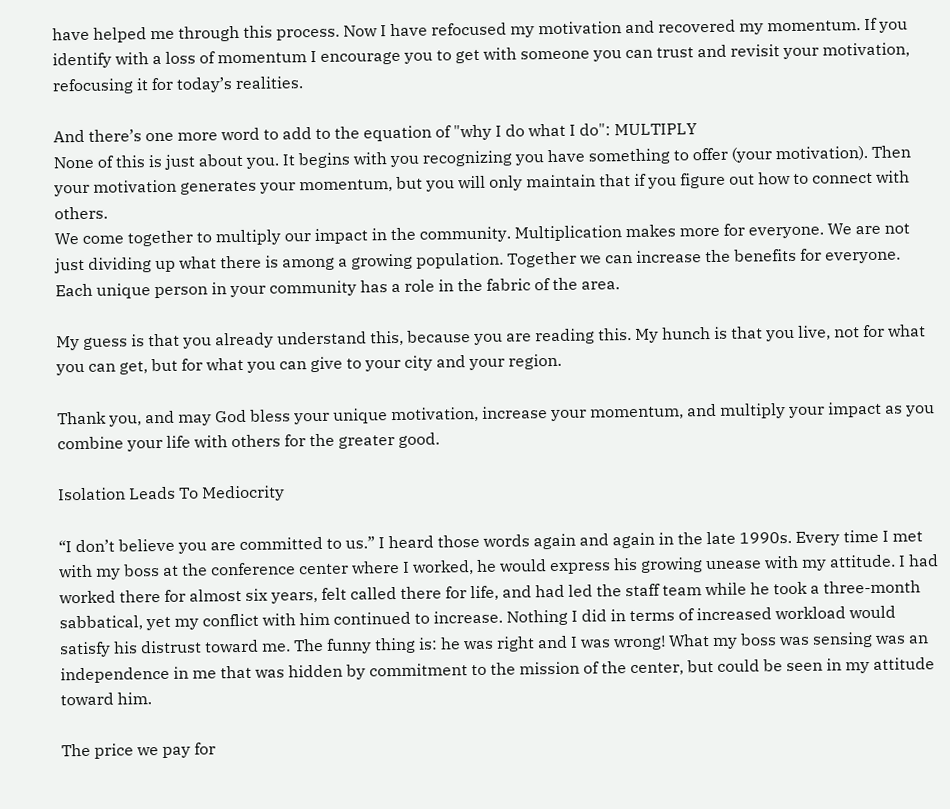have helped me through this process. Now I have refocused my motivation and recovered my momentum. If you identify with a loss of momentum I encourage you to get with someone you can trust and revisit your motivation, refocusing it for today’s realities.

And there’s one more word to add to the equation of "why I do what I do": MULTIPLY
None of this is just about you. It begins with you recognizing you have something to offer (your motivation). Then your motivation generates your momentum, but you will only maintain that if you figure out how to connect with others.
We come together to multiply our impact in the community. Multiplication makes more for everyone. We are not just dividing up what there is among a growing population. Together we can increase the benefits for everyone. Each unique person in your community has a role in the fabric of the area.

My guess is that you already understand this, because you are reading this. My hunch is that you live, not for what you can get, but for what you can give to your city and your region.

Thank you, and may God bless your unique motivation, increase your momentum, and multiply your impact as you combine your life with others for the greater good.

Isolation Leads To Mediocrity

“I don’t believe you are committed to us.” I heard those words again and again in the late 1990s. Every time I met with my boss at the conference center where I worked, he would express his growing unease with my attitude. I had worked there for almost six years, felt called there for life, and had led the staff team while he took a three-month sabbatical, yet my conflict with him continued to increase. Nothing I did in terms of increased workload would satisfy his distrust toward me. The funny thing is: he was right and I was wrong! What my boss was sensing was an independence in me that was hidden by commitment to the mission of the center, but could be seen in my attitude toward him.

The price we pay for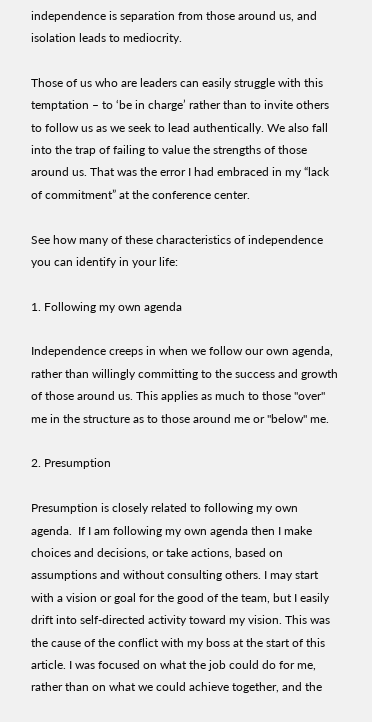independence is separation from those around us, and isolation leads to mediocrity.

Those of us who are leaders can easily struggle with this temptation – to ‘be in charge’ rather than to invite others to follow us as we seek to lead authentically. We also fall into the trap of failing to value the strengths of those around us. That was the error I had embraced in my “lack of commitment” at the conference center.

See how many of these characteristics of independence you can identify in your life:

1. Following my own agenda

Independence creeps in when we follow our own agenda, rather than willingly committing to the success and growth of those around us. This applies as much to those "over" me in the structure as to those around me or "below" me.

2. Presumption

Presumption is closely related to following my own agenda.  If I am following my own agenda then I make choices and decisions, or take actions, based on assumptions and without consulting others. I may start with a vision or goal for the good of the team, but I easily drift into self-directed activity toward my vision. This was the cause of the conflict with my boss at the start of this article. I was focused on what the job could do for me, rather than on what we could achieve together, and the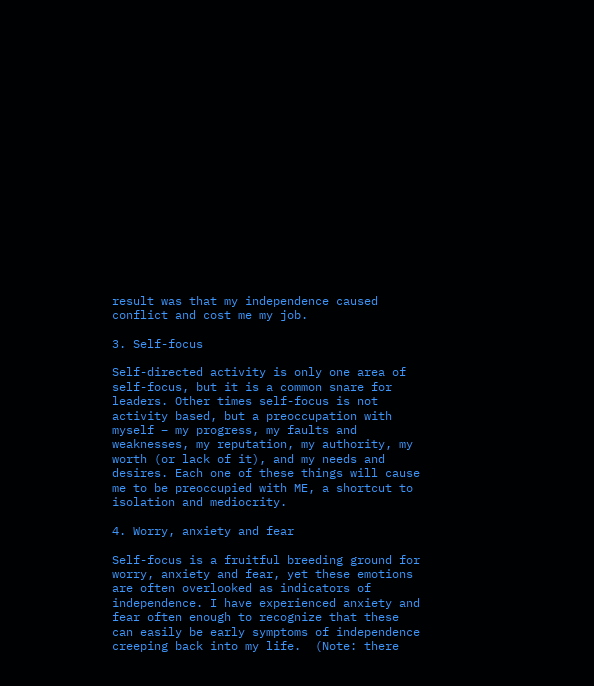result was that my independence caused conflict and cost me my job.

3. Self-focus

Self-directed activity is only one area of self-focus, but it is a common snare for leaders. Other times self-focus is not activity based, but a preoccupation with myself – my progress, my faults and weaknesses, my reputation, my authority, my worth (or lack of it), and my needs and desires. Each one of these things will cause me to be preoccupied with ME, a shortcut to isolation and mediocrity.

4. Worry, anxiety and fear

Self-focus is a fruitful breeding ground for worry, anxiety and fear, yet these emotions are often overlooked as indicators of independence. I have experienced anxiety and fear often enough to recognize that these can easily be early symptoms of independence creeping back into my life.  (Note: there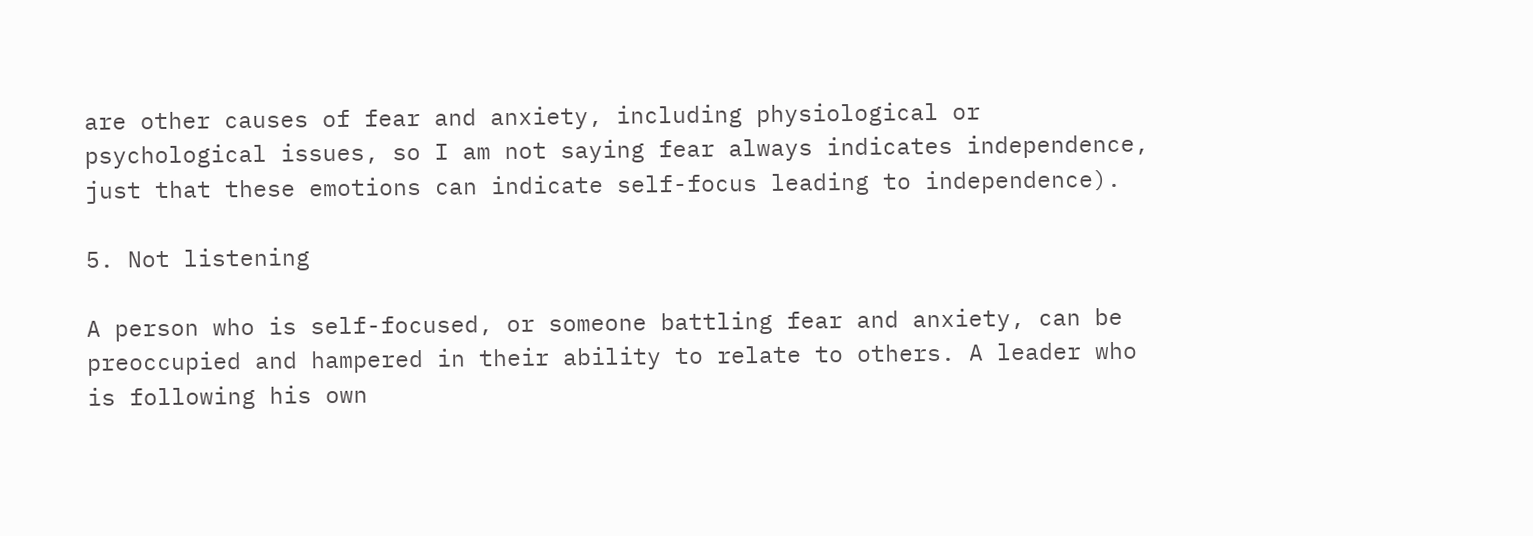are other causes of fear and anxiety, including physiological or psychological issues, so I am not saying fear always indicates independence, just that these emotions can indicate self-focus leading to independence).

5. Not listening

A person who is self-focused, or someone battling fear and anxiety, can be preoccupied and hampered in their ability to relate to others. A leader who is following his own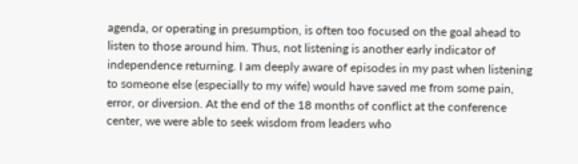agenda, or operating in presumption, is often too focused on the goal ahead to listen to those around him. Thus, not listening is another early indicator of independence returning. I am deeply aware of episodes in my past when listening to someone else (especially to my wife) would have saved me from some pain, error, or diversion. At the end of the 18 months of conflict at the conference center, we were able to seek wisdom from leaders who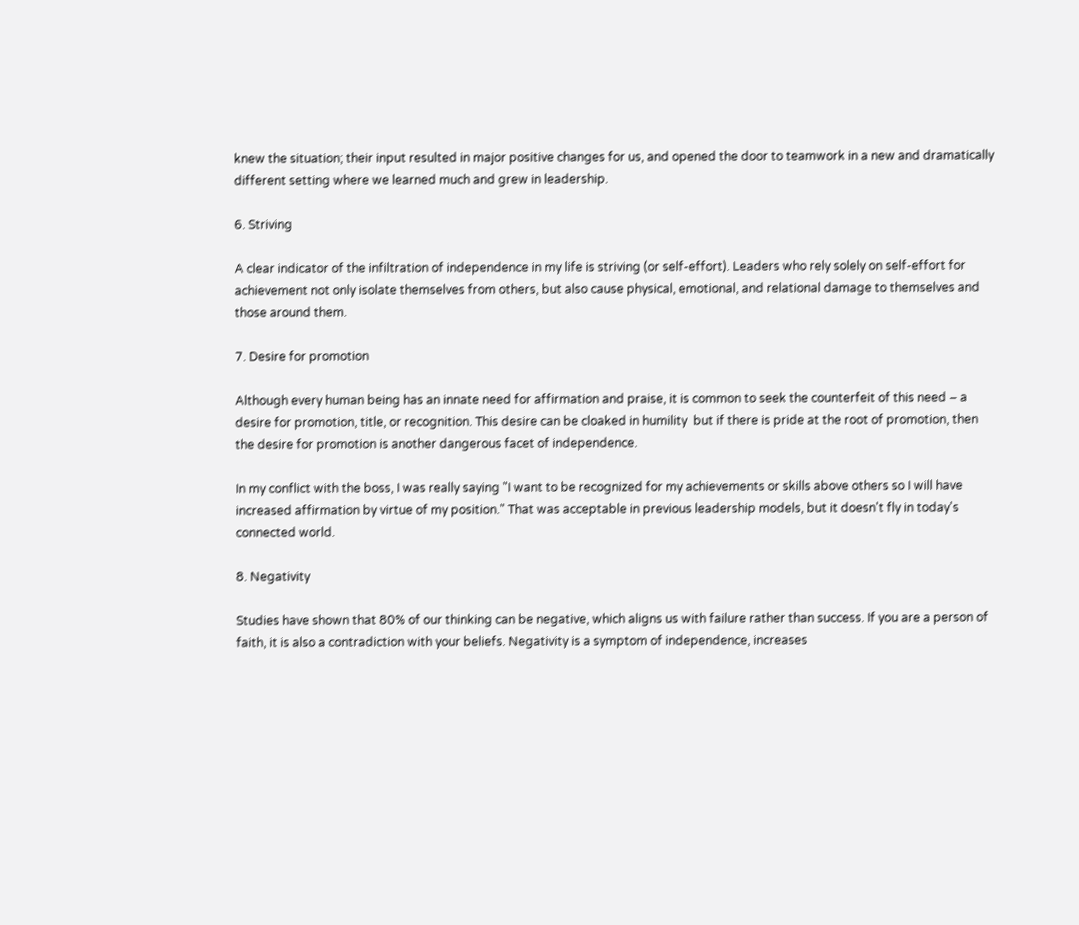knew the situation; their input resulted in major positive changes for us, and opened the door to teamwork in a new and dramatically different setting where we learned much and grew in leadership.

6. Striving

A clear indicator of the infiltration of independence in my life is striving (or self-effort). Leaders who rely solely on self-effort for achievement not only isolate themselves from others, but also cause physical, emotional, and relational damage to themselves and those around them.

7. Desire for promotion

Although every human being has an innate need for affirmation and praise, it is common to seek the counterfeit of this need – a desire for promotion, title, or recognition. This desire can be cloaked in humility  but if there is pride at the root of promotion, then the desire for promotion is another dangerous facet of independence.

In my conflict with the boss, I was really saying "I want to be recognized for my achievements or skills above others so I will have increased affirmation by virtue of my position." That was acceptable in previous leadership models, but it doesn't fly in today's connected world.

8. Negativity

Studies have shown that 80% of our thinking can be negative, which aligns us with failure rather than success. If you are a person of faith, it is also a contradiction with your beliefs. Negativity is a symptom of independence, increases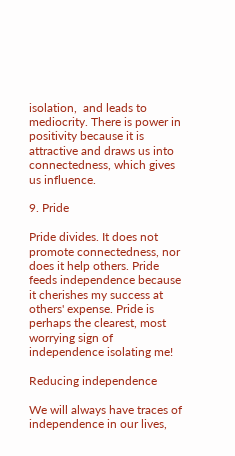isolation,  and leads to mediocrity. There is power in positivity because it is attractive and draws us into connectedness, which gives us influence.

9. Pride

Pride divides. It does not promote connectedness, nor does it help others. Pride feeds independence because it cherishes my success at others' expense. Pride is perhaps the clearest, most worrying sign of independence isolating me!

Reducing independence

We will always have traces of independence in our lives,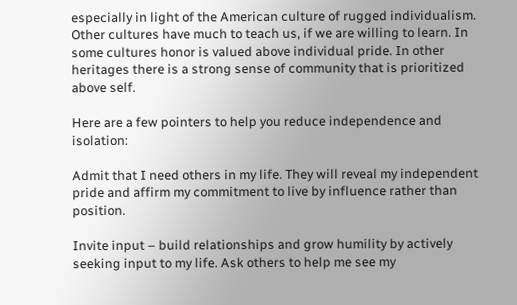especially in light of the American culture of rugged individualism. Other cultures have much to teach us, if we are willing to learn. In some cultures honor is valued above individual pride. In other heritages there is a strong sense of community that is prioritized above self.

Here are a few pointers to help you reduce independence and isolation:

Admit that I need others in my life. They will reveal my independent pride and affirm my commitment to live by influence rather than position.

Invite input – build relationships and grow humility by actively seeking input to my life. Ask others to help me see my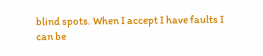blind spots. When I accept I have faults I can be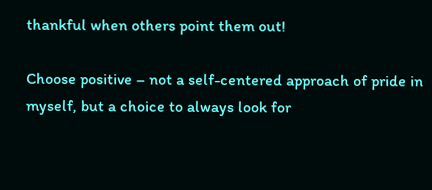thankful when others point them out!

Choose positive – not a self-centered approach of pride in myself, but a choice to always look for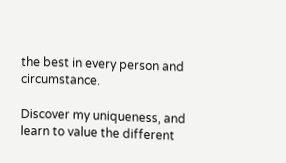the best in every person and circumstance.

Discover my uniqueness, and learn to value the different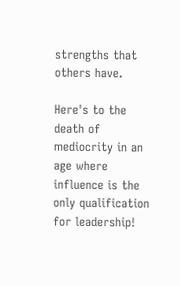strengths that others have.

Here's to the death of mediocrity in an age where influence is the only qualification for leadership!